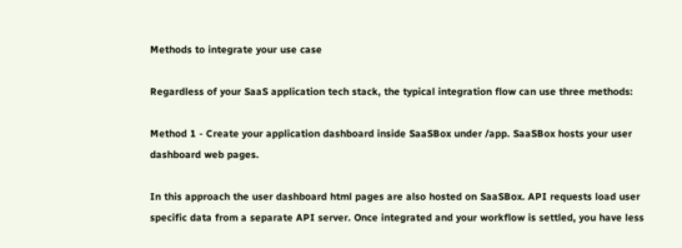Methods to integrate your use case

Regardless of your SaaS application tech stack, the typical integration flow can use three methods:

Method 1 - Create your application dashboard inside SaaSBox under /app. SaaSBox hosts your user dashboard web pages.

In this approach the user dashboard html pages are also hosted on SaaSBox. API requests load user specific data from a separate API server. Once integrated and your workflow is settled, you have less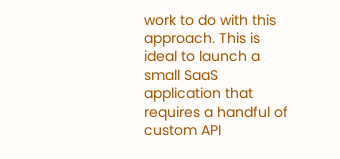work to do with this approach. This is ideal to launch a small SaaS application that requires a handful of custom API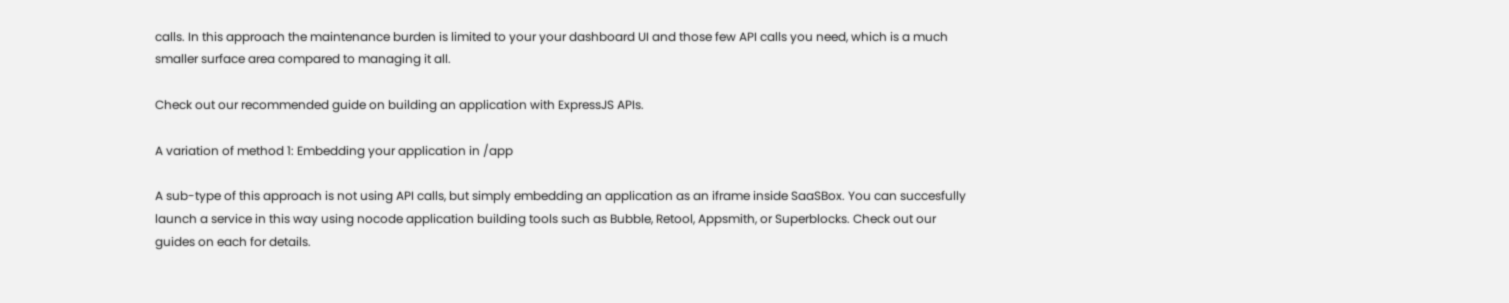calls. In this approach the maintenance burden is limited to your your dashboard UI and those few API calls you need, which is a much smaller surface area compared to managing it all.

Check out our recommended guide on building an application with ExpressJS APIs.

A variation of method 1: Embedding your application in /app

A sub-type of this approach is not using API calls, but simply embedding an application as an iframe inside SaaSBox. You can succesfully launch a service in this way using nocode application building tools such as Bubble, Retool, Appsmith, or Superblocks. Check out our guides on each for details.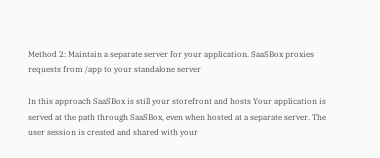Method 2: Maintain a separate server for your application. SaaSBox proxies requests from /app to your standalone server

In this approach SaaSBox is still your storefront and hosts Your application is served at the path through SaaSBox, even when hosted at a separate server. The user session is created and shared with your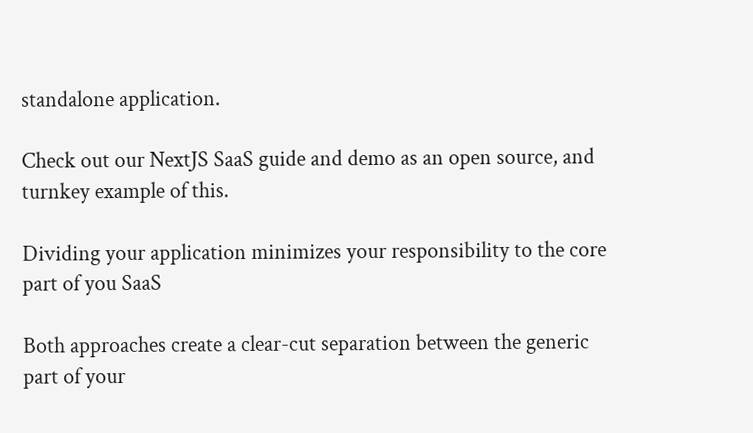standalone application.

Check out our NextJS SaaS guide and demo as an open source, and turnkey example of this.

Dividing your application minimizes your responsibility to the core part of you SaaS

Both approaches create a clear-cut separation between the generic part of your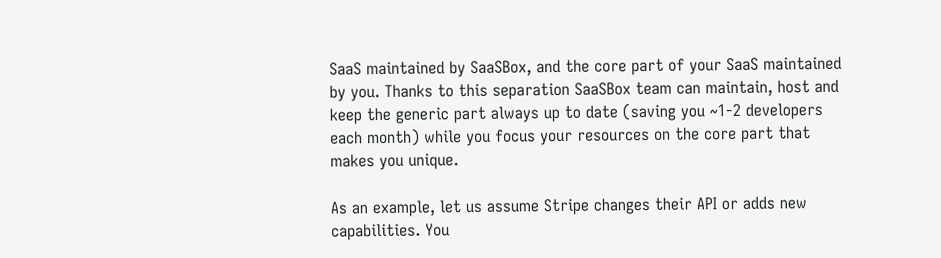SaaS maintained by SaaSBox, and the core part of your SaaS maintained by you. Thanks to this separation SaaSBox team can maintain, host and keep the generic part always up to date (saving you ~1-2 developers each month) while you focus your resources on the core part that makes you unique.

As an example, let us assume Stripe changes their API or adds new capabilities. You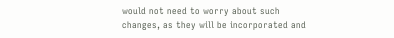would not need to worry about such changes, as they will be incorporated and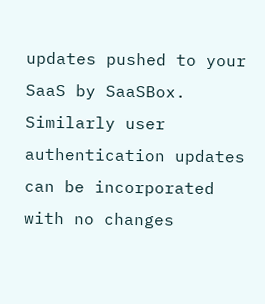updates pushed to your SaaS by SaaSBox. Similarly user authentication updates can be incorporated with no changes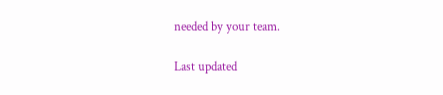needed by your team.

Last updated